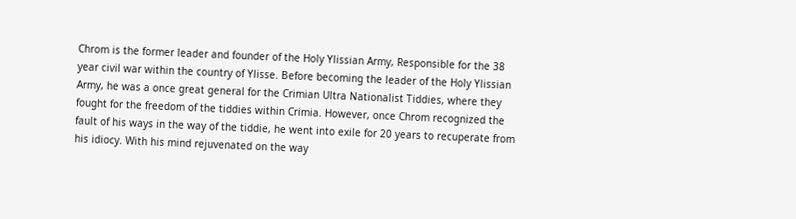Chrom is the former leader and founder of the Holy Ylissian Army, Responsible for the 38 year civil war within the country of Ylisse. Before becoming the leader of the Holy Ylissian Army, he was a once great general for the Crimian Ultra Nationalist Tiddies, where they fought for the freedom of the tiddies within Crimia. However, once Chrom recognized the fault of his ways in the way of the tiddie, he went into exile for 20 years to recuperate from his idiocy. With his mind rejuvenated on the way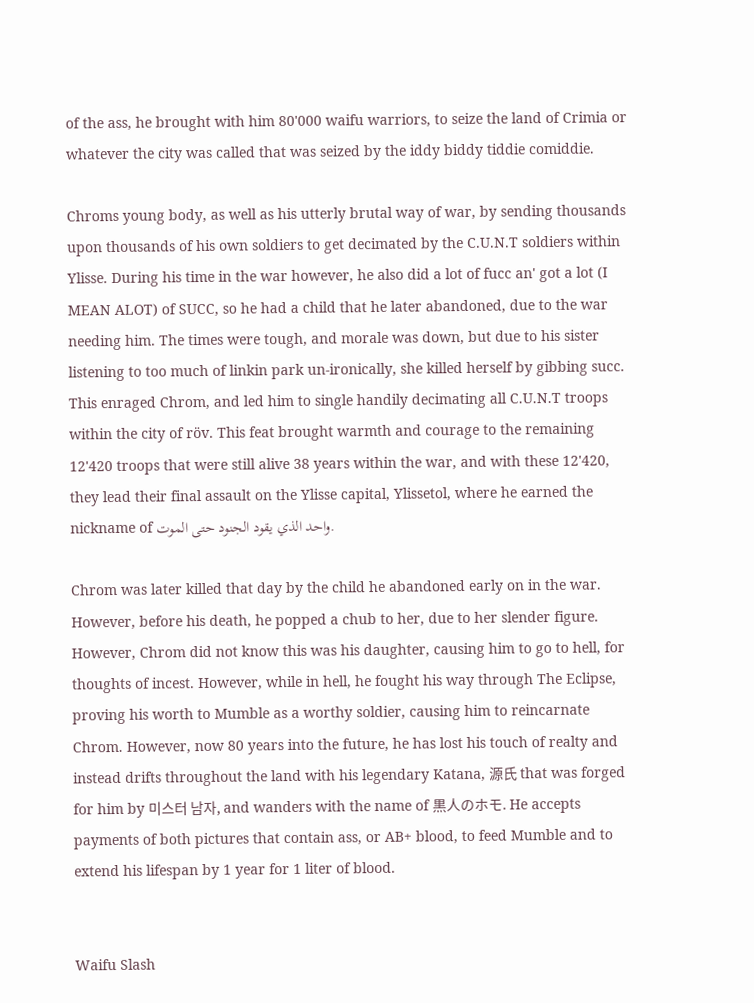of the ass, he brought with him 80'000 waifu warriors, to seize the land of Crimia or whatever the city was called that was seized by the iddy biddy tiddie comiddie.

Chroms young body, as well as his utterly brutal way of war, by sending thousands upon thousands of his own soldiers to get decimated by the C.U.N.T soldiers within Ylisse. During his time in the war however, he also did a lot of fucc an' got a lot (I MEAN ALOT) of SUCC, so he had a child that he later abandoned, due to the war needing him. The times were tough, and morale was down, but due to his sister listening to too much of linkin park un-ironically, she killed herself by gibbing succ. This enraged Chrom, and led him to single handily decimating all C.U.N.T troops within the city of röv. This feat brought warmth and courage to the remaining 12'420 troops that were still alive 38 years within the war, and with these 12'420, they lead their final assault on the Ylisse capital, Ylissetol, where he earned the nickname of واحد الذي يقود الجنود حتى الموت.

Chrom was later killed that day by the child he abandoned early on in the war. However, before his death, he popped a chub to her, due to her slender figure. However, Chrom did not know this was his daughter, causing him to go to hell, for thoughts of incest. However, while in hell, he fought his way through The Eclipse, proving his worth to Mumble as a worthy soldier, causing him to reincarnate Chrom. However, now 80 years into the future, he has lost his touch of realty and instead drifts throughout the land with his legendary Katana, 源氏 that was forged for him by 미스터 남자, and wanders with the name of 黒人のホモ. He accepts payments of both pictures that contain ass, or AB+ blood, to feed Mumble and to extend his lifespan by 1 year for 1 liter of blood.


Waifu Slash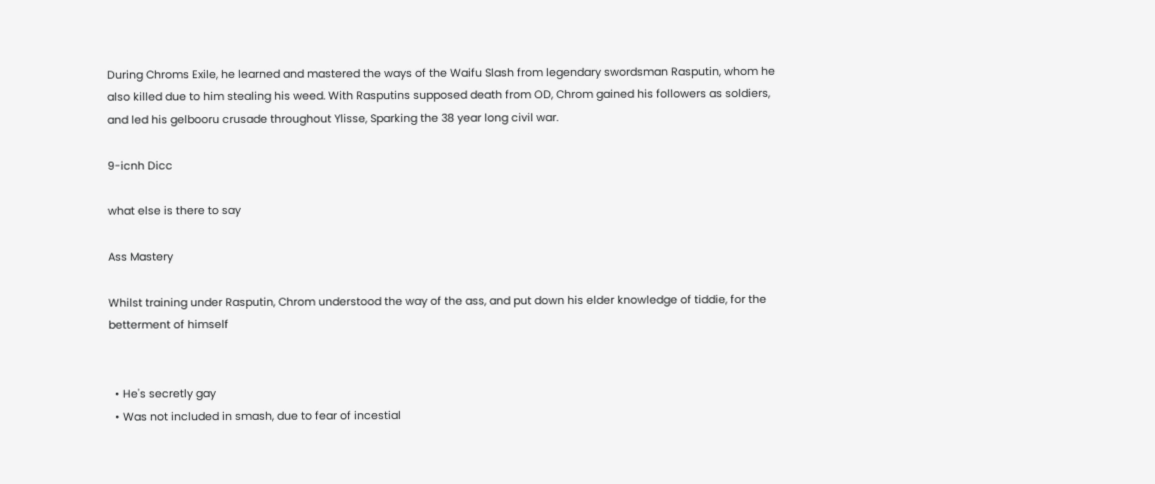During Chroms Exile, he learned and mastered the ways of the Waifu Slash from legendary swordsman Rasputin, whom he also killed due to him stealing his weed. With Rasputins supposed death from OD, Chrom gained his followers as soldiers, and led his gelbooru crusade throughout Ylisse, Sparking the 38 year long civil war.

9-icnh Dicc

what else is there to say

Ass Mastery

Whilst training under Rasputin, Chrom understood the way of the ass, and put down his elder knowledge of tiddie, for the betterment of himself


  • He's secretly gay
  • Was not included in smash, due to fear of incestial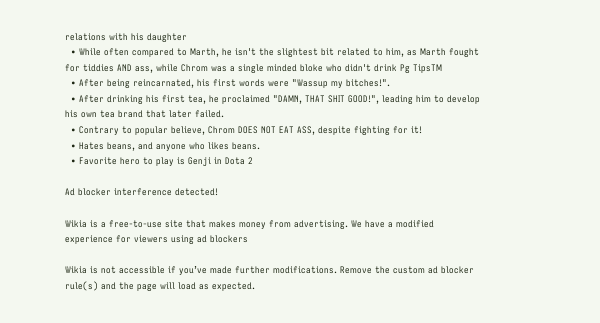relations with his daughter
  • While often compared to Marth, he isn't the slightest bit related to him, as Marth fought for tiddies AND ass, while Chrom was a single minded bloke who didn't drink Pg TipsTM
  • After being reincarnated, his first words were "Wassup my bitches!".
  • After drinking his first tea, he proclaimed "DAMN, THAT SHIT GOOD!", leading him to develop his own tea brand that later failed.
  • Contrary to popular believe, Chrom DOES NOT EAT ASS, despite fighting for it!
  • Hates beans, and anyone who likes beans.
  • Favorite hero to play is Genji in Dota 2

Ad blocker interference detected!

Wikia is a free-to-use site that makes money from advertising. We have a modified experience for viewers using ad blockers

Wikia is not accessible if you’ve made further modifications. Remove the custom ad blocker rule(s) and the page will load as expected.